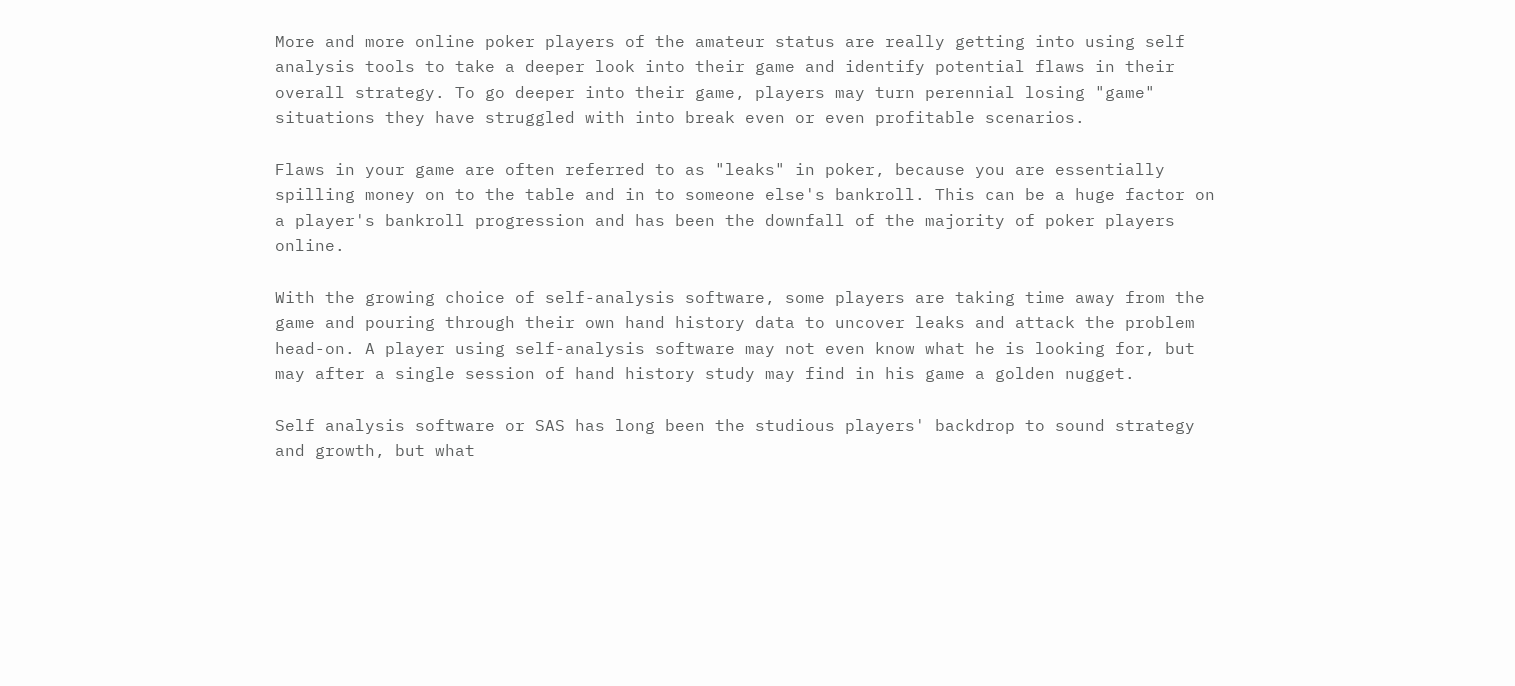More and more online poker players of the amateur status are really getting into using self analysis tools to take a deeper look into their game and identify potential flaws in their overall strategy. To go deeper into their game, players may turn perennial losing "game" situations they have struggled with into break even or even profitable scenarios.

Flaws in your game are often referred to as "leaks" in poker, because you are essentially spilling money on to the table and in to someone else's bankroll. This can be a huge factor on a player's bankroll progression and has been the downfall of the majority of poker players online.

With the growing choice of self-analysis software, some players are taking time away from the game and pouring through their own hand history data to uncover leaks and attack the problem head-on. A player using self-analysis software may not even know what he is looking for, but may after a single session of hand history study may find in his game a golden nugget.

Self analysis software or SAS has long been the studious players' backdrop to sound strategy and growth, but what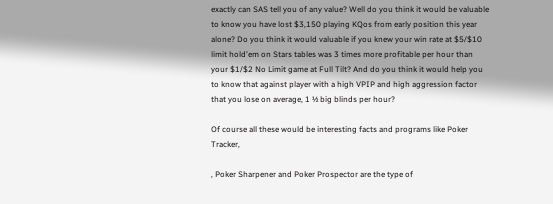exactly can SAS tell you of any value? Well do you think it would be valuable to know you have lost $3,150 playing KQos from early position this year alone? Do you think it would valuable if you knew your win rate at $5/$10 limit hold'em on Stars tables was 3 times more profitable per hour than your $1/$2 No Limit game at Full Tilt? And do you think it would help you to know that against player with a high VPIP and high aggression factor that you lose on average, 1 ½ big blinds per hour?

Of course all these would be interesting facts and programs like Poker Tracker,

, Poker Sharpener and Poker Prospector are the type of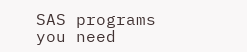SAS programs you need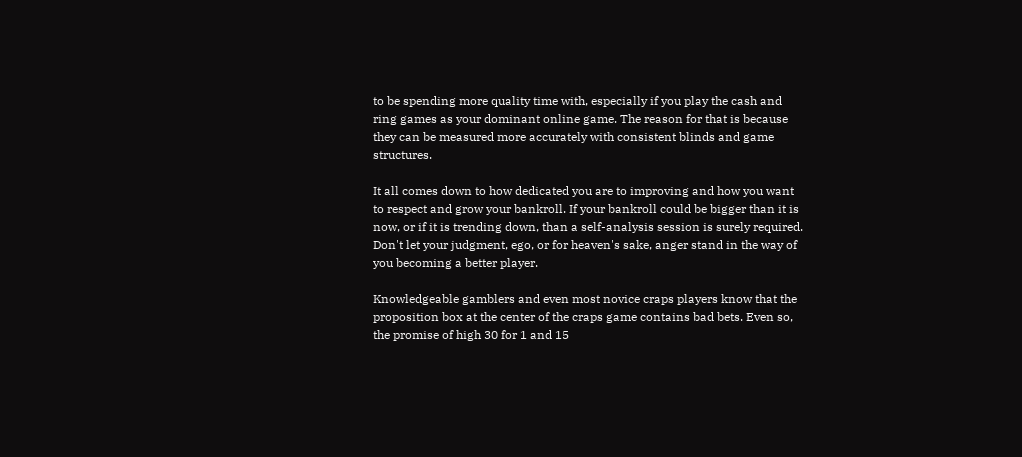to be spending more quality time with, especially if you play the cash and ring games as your dominant online game. The reason for that is because they can be measured more accurately with consistent blinds and game structures.

It all comes down to how dedicated you are to improving and how you want to respect and grow your bankroll. If your bankroll could be bigger than it is now, or if it is trending down, than a self-analysis session is surely required. Don't let your judgment, ego, or for heaven's sake, anger stand in the way of you becoming a better player.

Knowledgeable gamblers and even most novice craps players know that the proposition box at the center of the craps game contains bad bets. Even so, the promise of high 30 for 1 and 15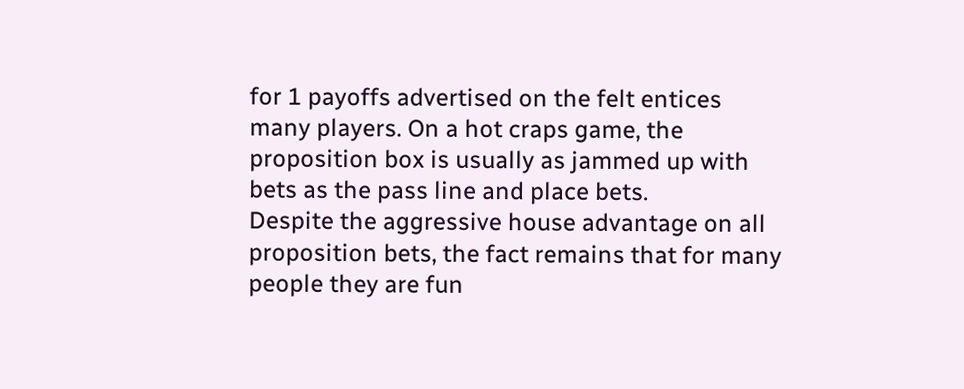for 1 payoffs advertised on the felt entices many players. On a hot craps game, the proposition box is usually as jammed up with bets as the pass line and place bets.
Despite the aggressive house advantage on all proposition bets, the fact remains that for many people they are fun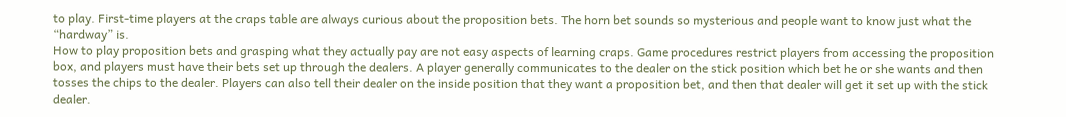to play. First-time players at the craps table are always curious about the proposition bets. The horn bet sounds so mysterious and people want to know just what the “hardway” is.
How to play proposition bets and grasping what they actually pay are not easy aspects of learning craps. Game procedures restrict players from accessing the proposition box, and players must have their bets set up through the dealers. A player generally communicates to the dealer on the stick position which bet he or she wants and then tosses the chips to the dealer. Players can also tell their dealer on the inside position that they want a proposition bet, and then that dealer will get it set up with the stick dealer.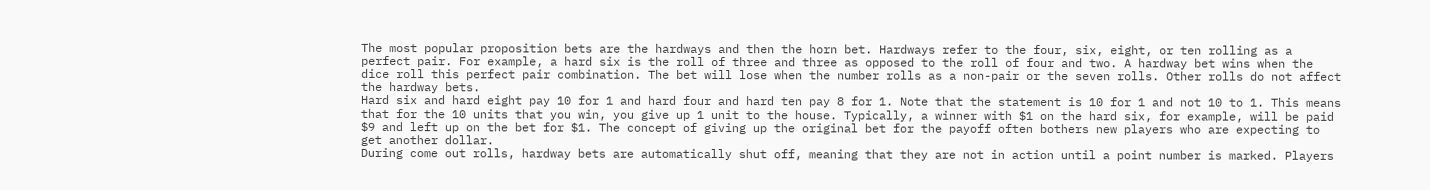The most popular proposition bets are the hardways and then the horn bet. Hardways refer to the four, six, eight, or ten rolling as a perfect pair. For example, a hard six is the roll of three and three as opposed to the roll of four and two. A hardway bet wins when the dice roll this perfect pair combination. The bet will lose when the number rolls as a non-pair or the seven rolls. Other rolls do not affect the hardway bets.
Hard six and hard eight pay 10 for 1 and hard four and hard ten pay 8 for 1. Note that the statement is 10 for 1 and not 10 to 1. This means that for the 10 units that you win, you give up 1 unit to the house. Typically, a winner with $1 on the hard six, for example, will be paid $9 and left up on the bet for $1. The concept of giving up the original bet for the payoff often bothers new players who are expecting to get another dollar.
During come out rolls, hardway bets are automatically shut off, meaning that they are not in action until a point number is marked. Players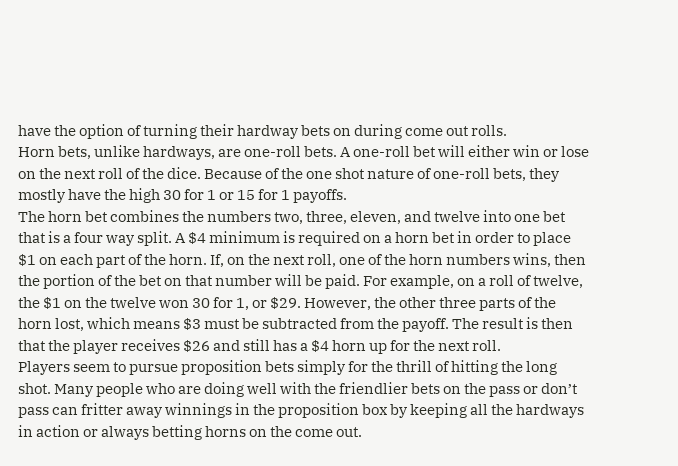have the option of turning their hardway bets on during come out rolls.
Horn bets, unlike hardways, are one-roll bets. A one-roll bet will either win or lose on the next roll of the dice. Because of the one shot nature of one-roll bets, they mostly have the high 30 for 1 or 15 for 1 payoffs.
The horn bet combines the numbers two, three, eleven, and twelve into one bet that is a four way split. A $4 minimum is required on a horn bet in order to place $1 on each part of the horn. If, on the next roll, one of the horn numbers wins, then the portion of the bet on that number will be paid. For example, on a roll of twelve, the $1 on the twelve won 30 for 1, or $29. However, the other three parts of the horn lost, which means $3 must be subtracted from the payoff. The result is then that the player receives $26 and still has a $4 horn up for the next roll.
Players seem to pursue proposition bets simply for the thrill of hitting the long shot. Many people who are doing well with the friendlier bets on the pass or don’t pass can fritter away winnings in the proposition box by keeping all the hardways in action or always betting horns on the come out.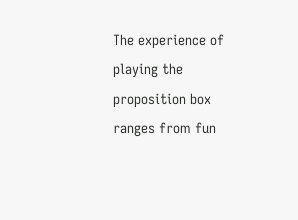The experience of playing the proposition box ranges from fun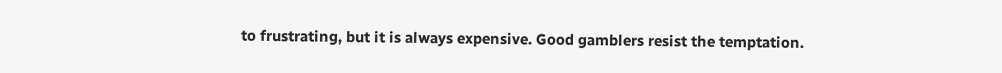to frustrating, but it is always expensive. Good gamblers resist the temptation.